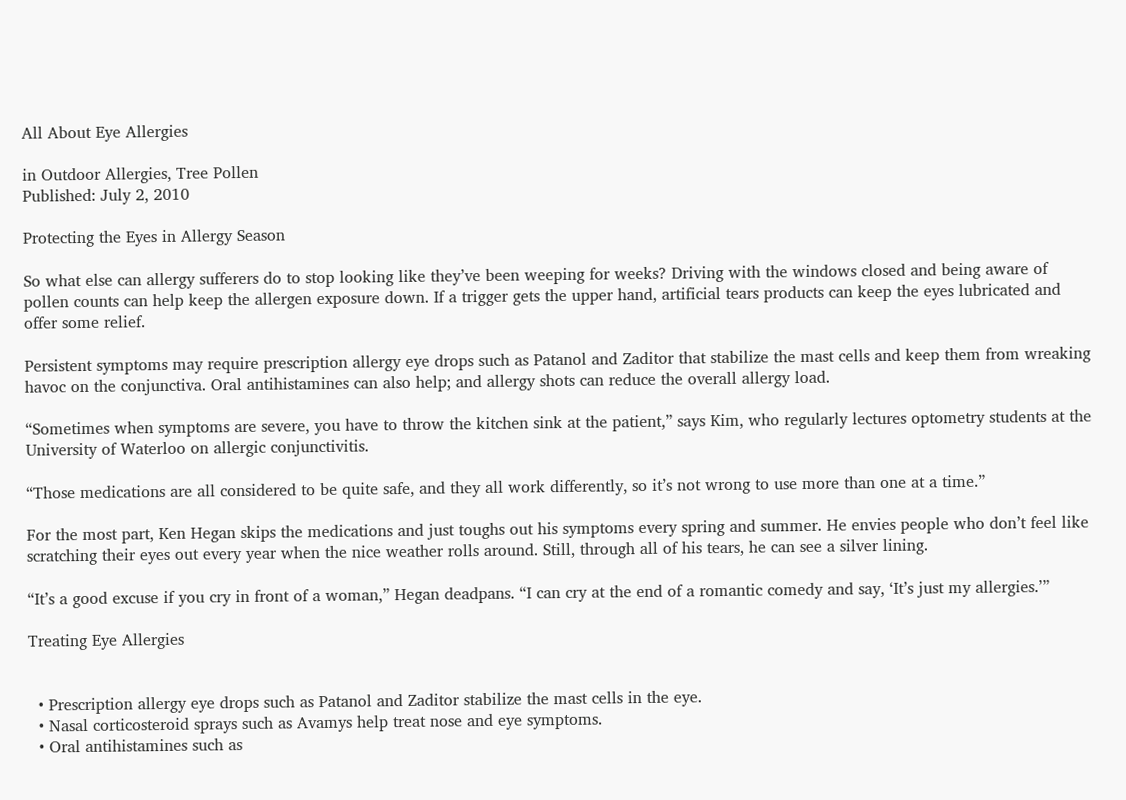All About Eye Allergies

in Outdoor Allergies, Tree Pollen
Published: July 2, 2010

Protecting the Eyes in Allergy Season

So what else can allergy sufferers do to stop looking like they’ve been weeping for weeks? Driving with the windows closed and being aware of pollen counts can help keep the allergen exposure down. If a trigger gets the upper hand, artificial tears products can keep the eyes lubricated and offer some relief.

Persistent symptoms may require prescription allergy eye drops such as Patanol and Zaditor that stabilize the mast cells and keep them from wreaking havoc on the conjunctiva. Oral antihistamines can also help; and allergy shots can reduce the overall allergy load.

“Sometimes when symptoms are severe, you have to throw the kitchen sink at the patient,” says Kim, who regularly lectures optometry students at the University of Waterloo on allergic conjunctivitis.

“Those medications are all considered to be quite safe, and they all work differently, so it’s not wrong to use more than one at a time.”

For the most part, Ken Hegan skips the medications and just toughs out his symptoms every spring and summer. He envies people who don’t feel like scratching their eyes out every year when the nice weather rolls around. Still, through all of his tears, he can see a silver lining.

“It’s a good excuse if you cry in front of a woman,” Hegan deadpans. “I can cry at the end of a romantic comedy and say, ‘It’s just my allergies.’”

Treating Eye Allergies


  • Prescription allergy eye drops such as Patanol and Zaditor stabilize the mast cells in the eye.
  • Nasal corticosteroid sprays such as Avamys help treat nose and eye symptoms.
  • Oral antihistamines such as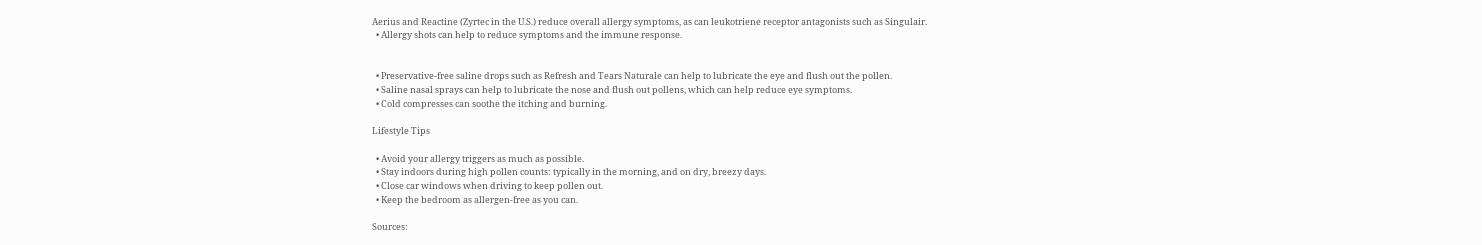Aerius and Reactine (Zyrtec in the U.S.) reduce overall allergy symptoms, as can leukotriene receptor antagonists such as Singulair.
  • Allergy shots can help to reduce symptoms and the immune response.


  • Preservative-free saline drops such as Refresh and Tears Naturale can help to lubricate the eye and flush out the pollen.
  • Saline nasal sprays can help to lubricate the nose and flush out pollens, which can help reduce eye symptoms.
  • Cold compresses can soothe the itching and burning.

Lifestyle Tips

  • Avoid your allergy triggers as much as possible.
  • Stay indoors during high pollen counts: typically in the morning, and on dry, breezy days.
  • Close car windows when driving to keep pollen out.
  • Keep the bedroom as allergen-free as you can.

Sources: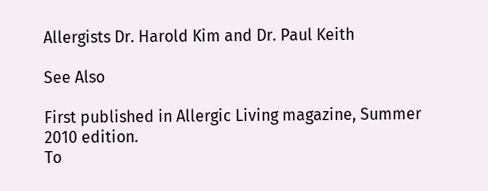Allergists Dr. Harold Kim and Dr. Paul Keith

See Also

First published in Allergic Living magazine, Summer 2010 edition.
To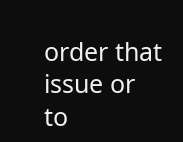order that issue or to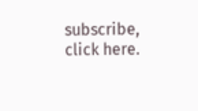subscribe, click here.